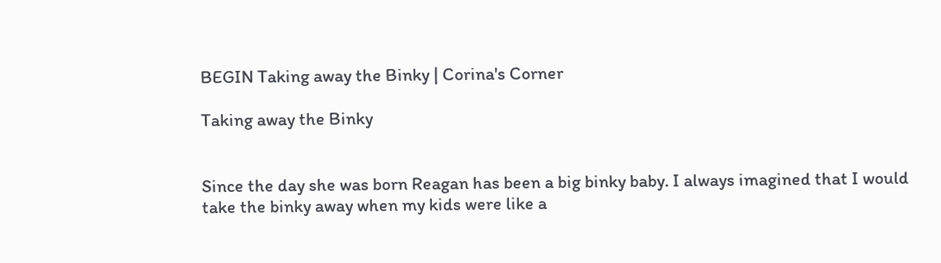BEGIN Taking away the Binky | Corina's Corner

Taking away the Binky


Since the day she was born Reagan has been a big binky baby. I always imagined that I would take the binky away when my kids were like a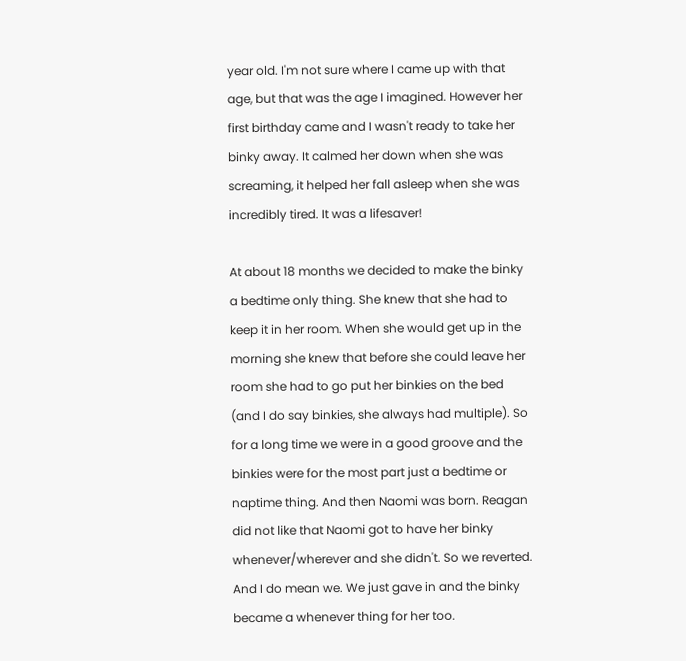year old. I'm not sure where I came up with that age, but that was the age I imagined. However her first birthday came and I wasn't ready to take her binky away. It calmed her down when she was screaming, it helped her fall asleep when she was incredibly tired. It was a lifesaver!

At about 18 months we decided to make the binky a bedtime only thing. She knew that she had to keep it in her room. When she would get up in the morning she knew that before she could leave her room she had to go put her binkies on the bed (and I do say binkies, she always had multiple). So for a long time we were in a good groove and the binkies were for the most part just a bedtime or naptime thing. And then Naomi was born. Reagan did not like that Naomi got to have her binky whenever/wherever and she didn't. So we reverted. And I do mean we. We just gave in and the binky became a whenever thing for her too.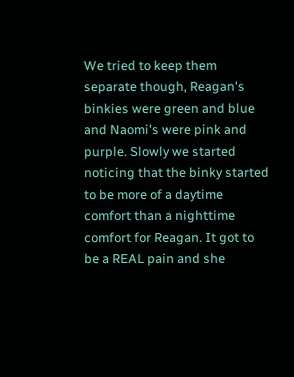We tried to keep them separate though, Reagan's binkies were green and blue and Naomi's were pink and purple. Slowly we started noticing that the binky started to be more of a daytime comfort than a nighttime comfort for Reagan. It got to be a REAL pain and she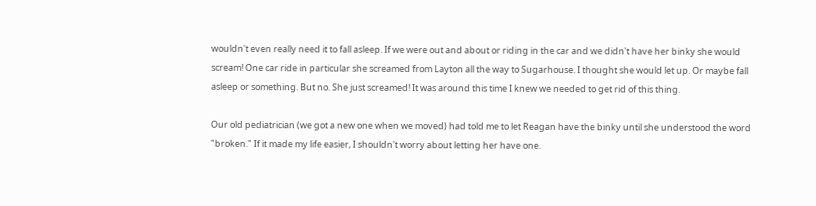wouldn't even really need it to fall asleep. If we were out and about or riding in the car and we didn't have her binky she would scream! One car ride in particular she screamed from Layton all the way to Sugarhouse. I thought she would let up. Or maybe fall asleep or something. But no. She just screamed! It was around this time I knew we needed to get rid of this thing.

Our old pediatrician (we got a new one when we moved) had told me to let Reagan have the binky until she understood the word "broken." If it made my life easier, I shouldn't worry about letting her have one.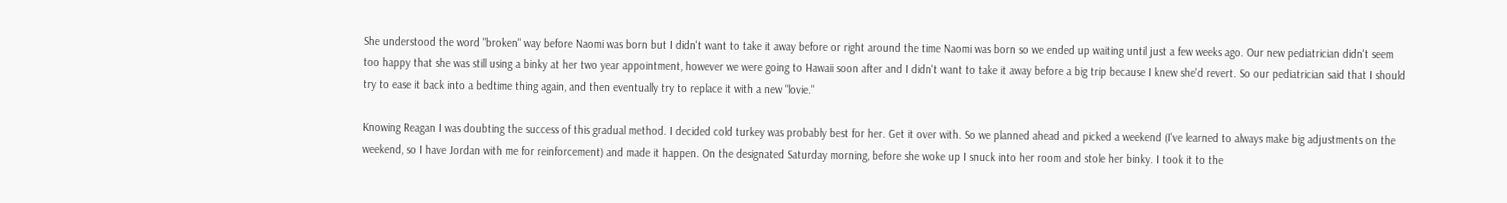She understood the word "broken" way before Naomi was born but I didn't want to take it away before or right around the time Naomi was born so we ended up waiting until just a few weeks ago. Our new pediatrician didn't seem too happy that she was still using a binky at her two year appointment, however we were going to Hawaii soon after and I didn't want to take it away before a big trip because I knew she'd revert. So our pediatrician said that I should try to ease it back into a bedtime thing again, and then eventually try to replace it with a new "lovie."

Knowing Reagan I was doubting the success of this gradual method. I decided cold turkey was probably best for her. Get it over with. So we planned ahead and picked a weekend (I've learned to always make big adjustments on the weekend, so I have Jordan with me for reinforcement) and made it happen. On the designated Saturday morning, before she woke up I snuck into her room and stole her binky. I took it to the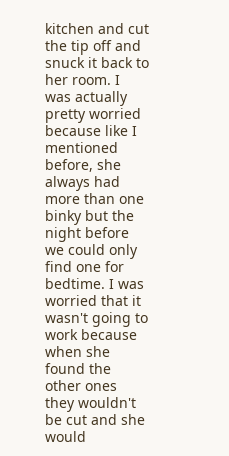kitchen and cut the tip off and snuck it back to her room. I was actually pretty worried because like I mentioned before, she always had more than one binky but the night before we could only find one for bedtime. I was worried that it wasn't going to work because when she found the other ones they wouldn't be cut and she would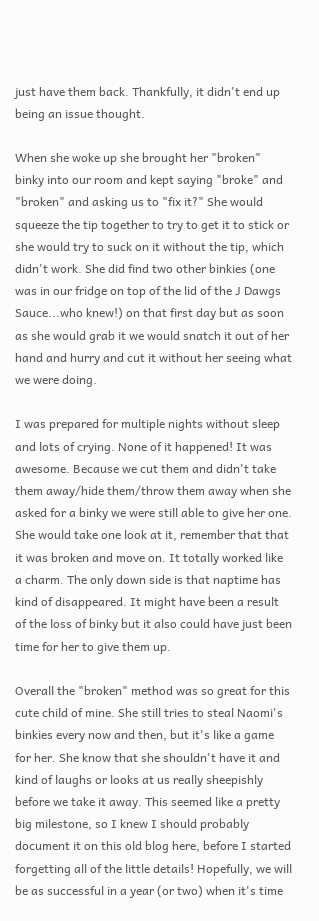just have them back. Thankfully, it didn't end up being an issue thought.

When she woke up she brought her "broken" binky into our room and kept saying "broke" and "broken" and asking us to "fix it?" She would squeeze the tip together to try to get it to stick or she would try to suck on it without the tip, which didn't work. She did find two other binkies (one was in our fridge on top of the lid of the J Dawgs Sauce...who knew!) on that first day but as soon as she would grab it we would snatch it out of her hand and hurry and cut it without her seeing what we were doing.

I was prepared for multiple nights without sleep and lots of crying. None of it happened! It was awesome. Because we cut them and didn't take them away/hide them/throw them away when she asked for a binky we were still able to give her one. She would take one look at it, remember that that it was broken and move on. It totally worked like a charm. The only down side is that naptime has kind of disappeared. It might have been a result of the loss of binky but it also could have just been time for her to give them up.

Overall the "broken" method was so great for this cute child of mine. She still tries to steal Naomi's binkies every now and then, but it's like a game for her. She know that she shouldn't have it and kind of laughs or looks at us really sheepishly before we take it away. This seemed like a pretty big milestone, so I knew I should probably document it on this old blog here, before I started forgetting all of the little details! Hopefully, we will be as successful in a year (or two) when it's time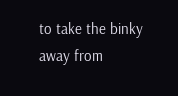to take the binky away from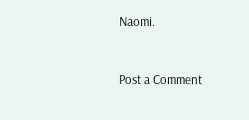Naomi.


Post a Comment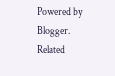Powered by Blogger.
Related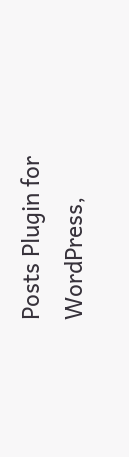Posts Plugin for WordPress,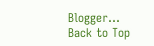Blogger...
Back to Top